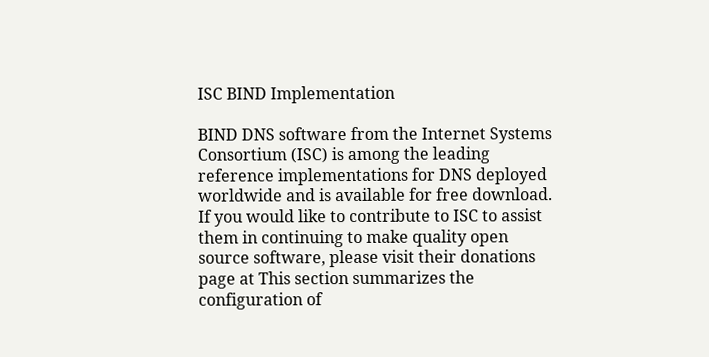ISC BIND Implementation

BIND DNS software from the Internet Systems Consortium (ISC) is among the leading reference implementations for DNS deployed worldwide and is available for free download. If you would like to contribute to ISC to assist them in continuing to make quality open source software, please visit their donations page at This section summarizes the configuration of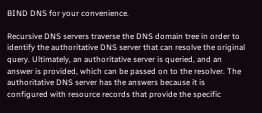BIND DNS for your convenience.

Recursive DNS servers traverse the DNS domain tree in order to identify the authoritative DNS server that can resolve the original query. Ultimately, an authoritative server is queried, and an answer is provided, which can be passed on to the resolver. The authoritative DNS server has the answers because it is configured with resource records that provide the specific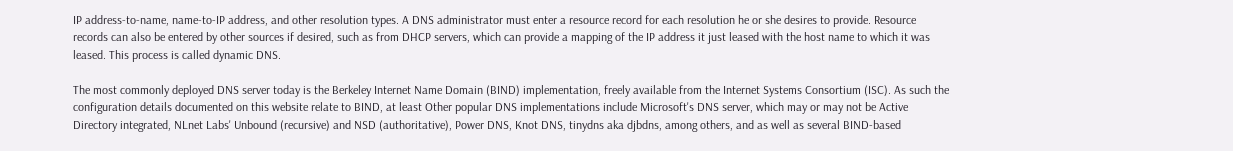IP address-to-name, name-to-IP address, and other resolution types. A DNS administrator must enter a resource record for each resolution he or she desires to provide. Resource records can also be entered by other sources if desired, such as from DHCP servers, which can provide a mapping of the IP address it just leased with the host name to which it was leased. This process is called dynamic DNS.

The most commonly deployed DNS server today is the Berkeley Internet Name Domain (BIND) implementation, freely available from the Internet Systems Consortium (ISC). As such the configuration details documented on this website relate to BIND, at least Other popular DNS implementations include Microsoft's DNS server, which may or may not be Active Directory integrated, NLnet Labs' Unbound (recursive) and NSD (authoritative), Power DNS, Knot DNS, tinydns aka djbdns, among others, and as well as several BIND-based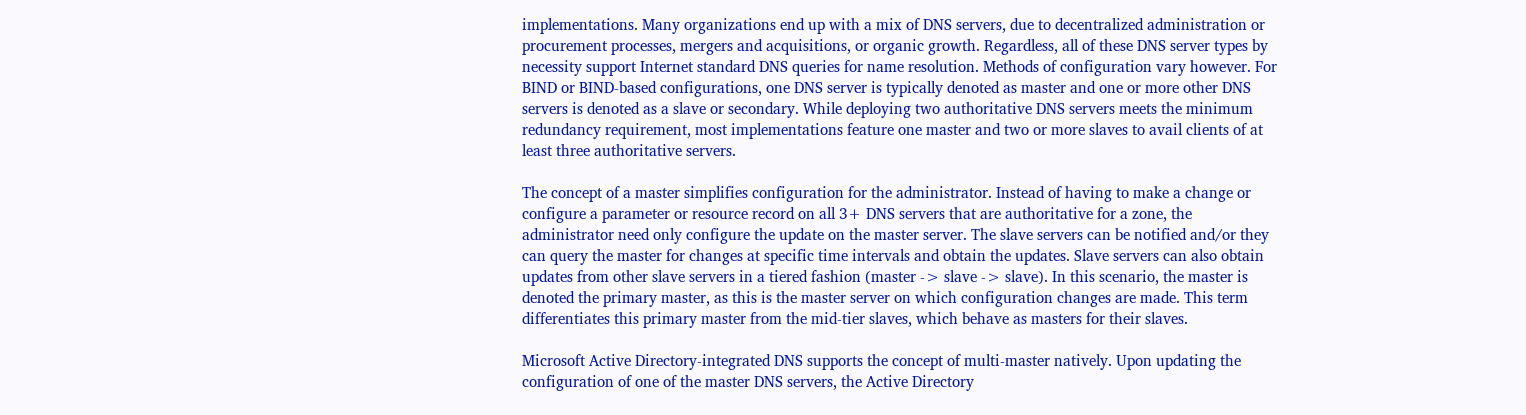implementations. Many organizations end up with a mix of DNS servers, due to decentralized administration or procurement processes, mergers and acquisitions, or organic growth. Regardless, all of these DNS server types by necessity support Internet standard DNS queries for name resolution. Methods of configuration vary however. For BIND or BIND-based configurations, one DNS server is typically denoted as master and one or more other DNS servers is denoted as a slave or secondary. While deploying two authoritative DNS servers meets the minimum redundancy requirement, most implementations feature one master and two or more slaves to avail clients of at least three authoritative servers.

The concept of a master simplifies configuration for the administrator. Instead of having to make a change or configure a parameter or resource record on all 3+ DNS servers that are authoritative for a zone, the administrator need only configure the update on the master server. The slave servers can be notified and/or they can query the master for changes at specific time intervals and obtain the updates. Slave servers can also obtain updates from other slave servers in a tiered fashion (master -> slave -> slave). In this scenario, the master is denoted the primary master, as this is the master server on which configuration changes are made. This term differentiates this primary master from the mid-tier slaves, which behave as masters for their slaves.

Microsoft Active Directory-integrated DNS supports the concept of multi-master natively. Upon updating the configuration of one of the master DNS servers, the Active Directory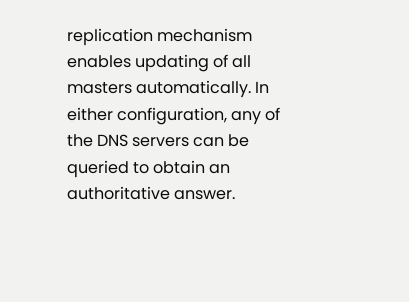replication mechanism enables updating of all masters automatically. In either configuration, any of the DNS servers can be queried to obtain an authoritative answer.